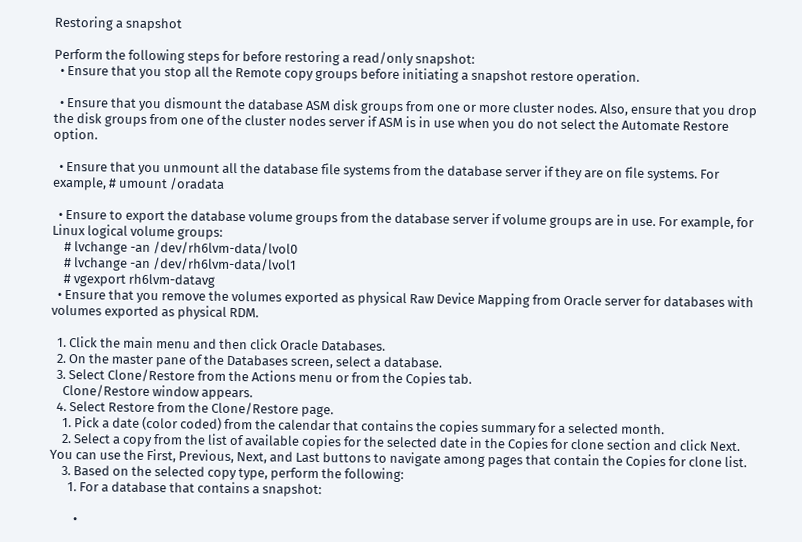Restoring a snapshot

Perform the following steps for before restoring a read/only snapshot:
  • Ensure that you stop all the Remote copy groups before initiating a snapshot restore operation.

  • Ensure that you dismount the database ASM disk groups from one or more cluster nodes. Also, ensure that you drop the disk groups from one of the cluster nodes server if ASM is in use when you do not select the Automate Restore option.

  • Ensure that you unmount all the database file systems from the database server if they are on file systems. For example, # umount /oradata

  • Ensure to export the database volume groups from the database server if volume groups are in use. For example, for Linux logical volume groups:
    # lvchange -an /dev/rh6lvm-data/lvol0
    # lvchange -an /dev/rh6lvm-data/lvol1
    # vgexport rh6lvm-datavg
  • Ensure that you remove the volumes exported as physical Raw Device Mapping from Oracle server for databases with volumes exported as physical RDM.

  1. Click the main menu and then click Oracle Databases.
  2. On the master pane of the Databases screen, select a database.
  3. Select Clone/Restore from the Actions menu or from the Copies tab.
    Clone/Restore window appears.
  4. Select Restore from the Clone/Restore page.
    1. Pick a date (color coded) from the calendar that contains the copies summary for a selected month.
    2. Select a copy from the list of available copies for the selected date in the Copies for clone section and click Next. You can use the First, Previous, Next, and Last buttons to navigate among pages that contain the Copies for clone list.
    3. Based on the selected copy type, perform the following:
      1. For a database that contains a snapshot:

        •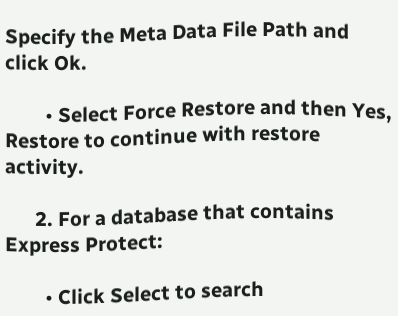Specify the Meta Data File Path and click Ok.

        • Select Force Restore and then Yes, Restore to continue with restore activity.

      2. For a database that contains Express Protect:

        • Click Select to search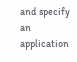and specify an application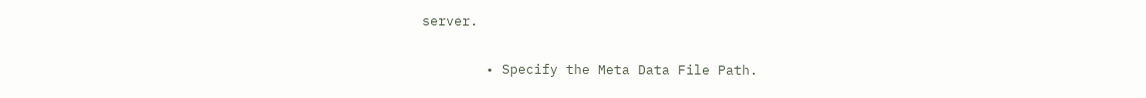server.

        • Specify the Meta Data File Path.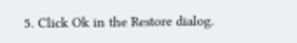5. Click Ok in the Restore dialog.